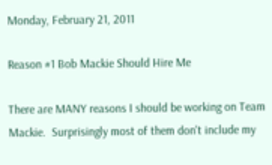Monday, February 21, 2011

Reason #1 Bob Mackie Should Hire Me

There are MANY reasons I should be working on Team Mackie.  Surprisingly most of them don't include my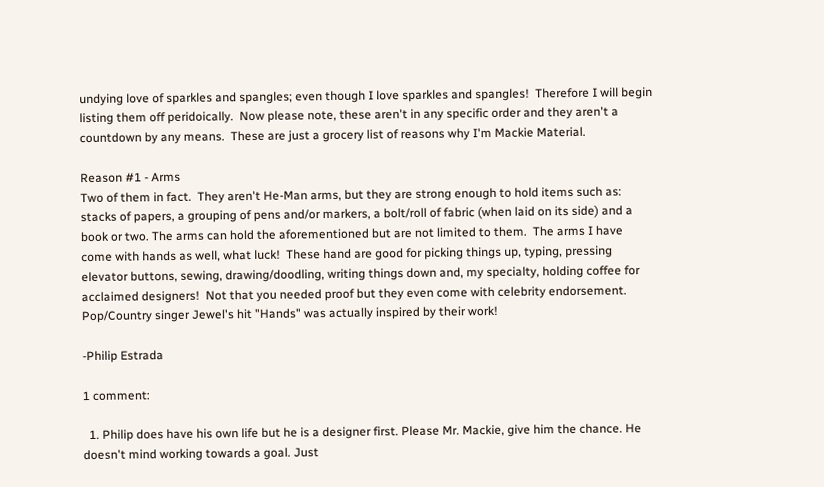undying love of sparkles and spangles; even though I love sparkles and spangles!  Therefore I will begin listing them off peridoically.  Now please note, these aren't in any specific order and they aren't a countdown by any means.  These are just a grocery list of reasons why I'm Mackie Material.

Reason #1 - Arms
Two of them in fact.  They aren't He-Man arms, but they are strong enough to hold items such as: stacks of papers, a grouping of pens and/or markers, a bolt/roll of fabric (when laid on its side) and a book or two. The arms can hold the aforementioned but are not limited to them.  The arms I have come with hands as well, what luck!  These hand are good for picking things up, typing, pressing elevator buttons, sewing, drawing/doodling, writing things down and, my specialty, holding coffee for acclaimed designers!  Not that you needed proof but they even come with celebrity endorsement.  Pop/Country singer Jewel's hit "Hands" was actually inspired by their work!

-Philip Estrada

1 comment:

  1. Philip does have his own life but he is a designer first. Please Mr. Mackie, give him the chance. He doesn't mind working towards a goal. Just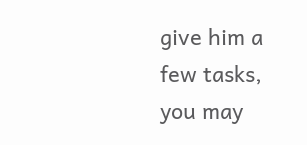give him a few tasks, you may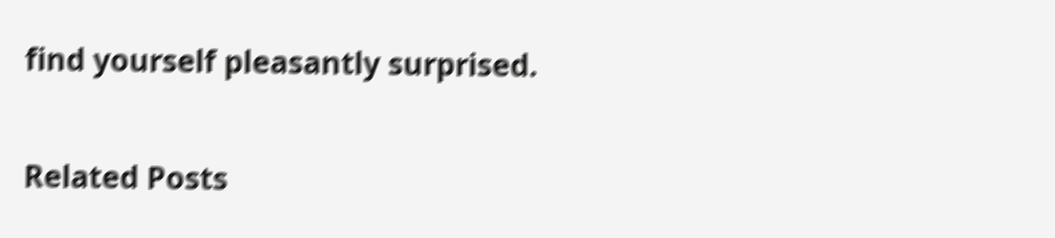find yourself pleasantly surprised.


Related Posts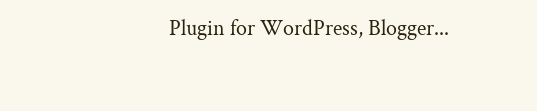Plugin for WordPress, Blogger...